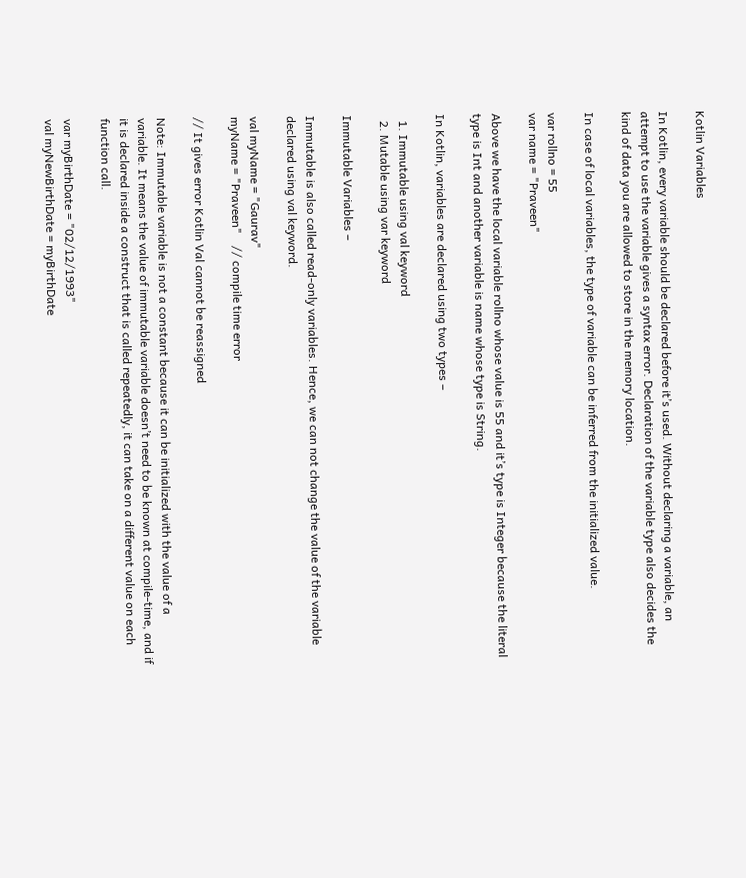Kotlin Variables

In Kotlin, every variable should be declared before it’s used. Without declaring a variable, an attempt to use the variable gives a syntax error. Declaration of the variable type also decides the kind of data you are allowed to store in the memory location.

In case of local variables, the type of variable can be inferred from the initialized value.

var rollno = 55
var name = "Praveen"

Above we have the local variable rollno whose value is 55 and it’s type is Integer because the literal type is Int and another variable is name whose type is String.

In Kotlin, variables are declared using two types –

  1. Immutable using val keyword
  2. Mutable using var keyword

Immutable Variables –

Immutable is also called read-only variables. Hence, we can not change the value of the variable declared using val keyword.

val myName = "Gaurav"
myName = "Praveen"    // compile time error

// It gives error Kotlin Val cannot be reassigned

Note: Immutable variable is not a constant because it can be initialized with the value of a variable. It means the value of immutable variable doesn’t need to be known at compile-time, and if it is declared inside a construct that is called repeatedly, it can take on a different value on each function call.

var myBirthDate = "02/12/1993"
val myNewBirthDate = myBirthDate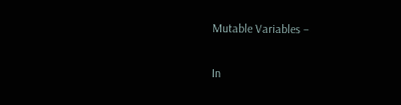Mutable Variables –

In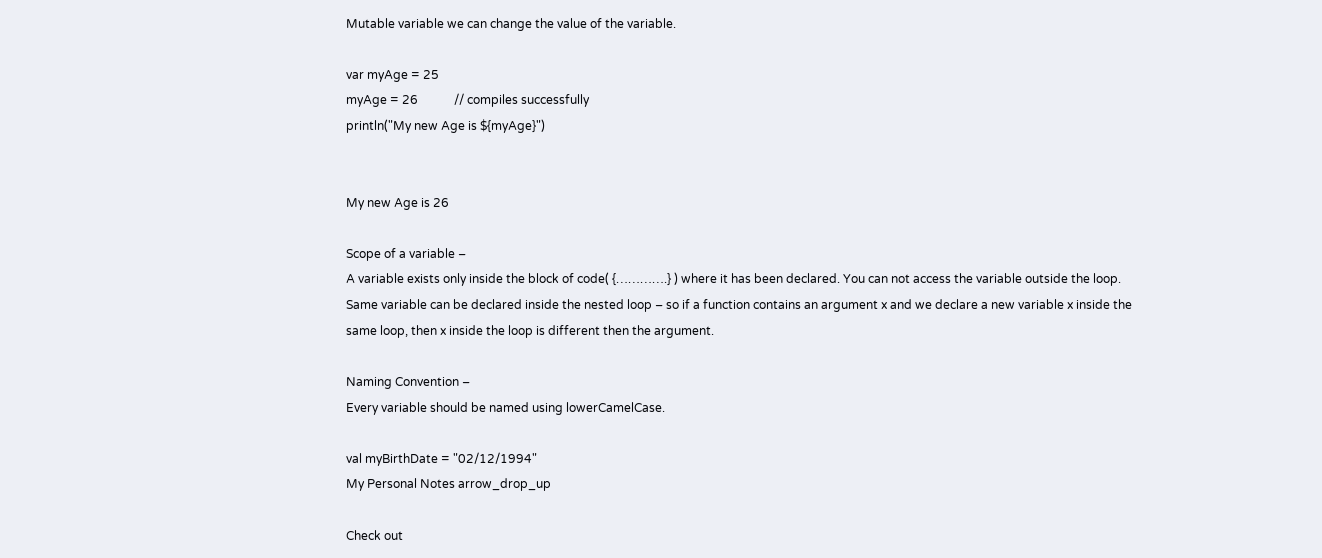Mutable variable we can change the value of the variable.

var myAge = 25
myAge = 26            // compiles successfully
println("My new Age is ${myAge}")


My new Age is 26

Scope of a variable –
A variable exists only inside the block of code( {………….} ) where it has been declared. You can not access the variable outside the loop. Same variable can be declared inside the nested loop – so if a function contains an argument x and we declare a new variable x inside the same loop, then x inside the loop is different then the argument.

Naming Convention –
Every variable should be named using lowerCamelCase.

val myBirthDate = "02/12/1994"
My Personal Notes arrow_drop_up

Check out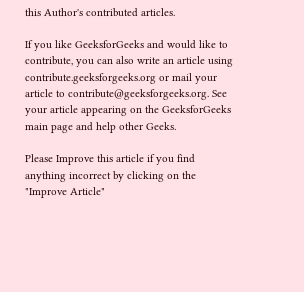this Author's contributed articles.

If you like GeeksforGeeks and would like to contribute, you can also write an article using contribute.geeksforgeeks.org or mail your article to contribute@geeksforgeeks.org. See your article appearing on the GeeksforGeeks main page and help other Geeks.

Please Improve this article if you find anything incorrect by clicking on the "Improve Article"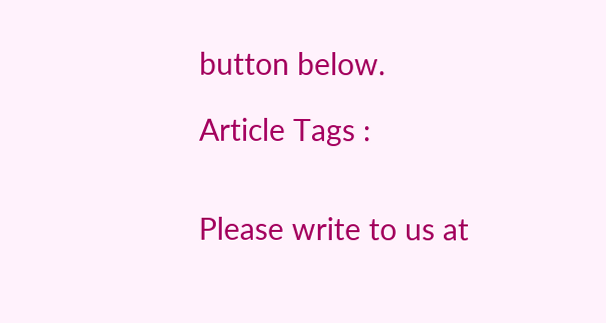button below.

Article Tags :


Please write to us at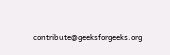contribute@geeksforgeeks.org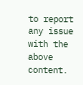to report any issue with the above content.